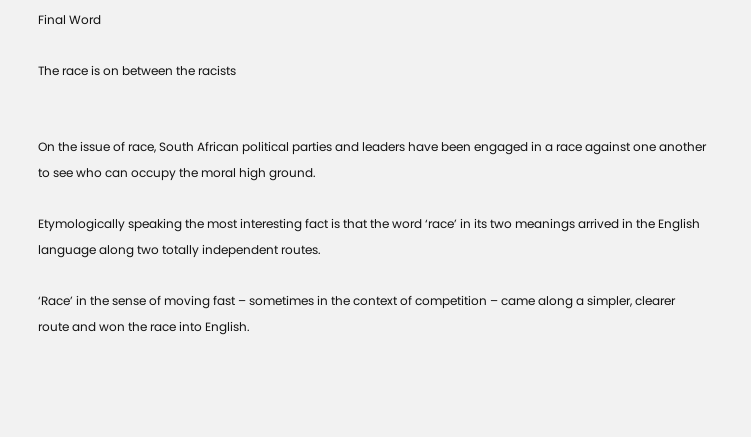Final Word

The race is on between the racists


On the issue of race, South African political parties and leaders have been engaged in a race against one another to see who can occupy the moral high ground.

Etymologically speaking the most interesting fact is that the word ‘race’ in its two meanings arrived in the English language along two totally independent routes.

‘Race’ in the sense of moving fast – sometimes in the context of competition – came along a simpler, clearer route and won the race into English.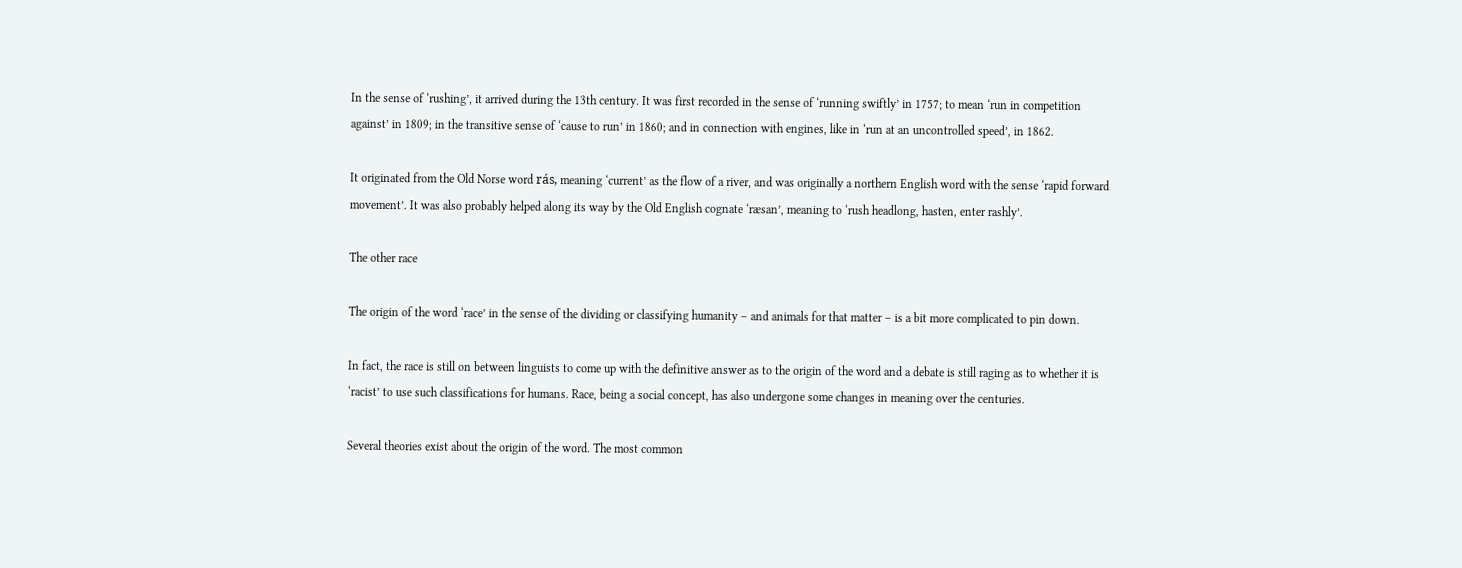In the sense of ‘rushing’, it arrived during the 13th century. It was first recorded in the sense of ‘running swiftly’ in 1757; to mean ‘run in competition against’ in 1809; in the transitive sense of ‘cause to run’ in 1860; and in connection with engines, like in ‘run at an uncontrolled speed’, in 1862.

It originated from the Old Norse word rás, meaning ‘current’ as the flow of a river, and was originally a northern English word with the sense ‘rapid forward movement’. It was also probably helped along its way by the Old English cognate ‘ræsan’, meaning to ‘rush headlong, hasten, enter rashly’.

The other race

The origin of the word ‘race’ in the sense of the dividing or classifying humanity – and animals for that matter – is a bit more complicated to pin down.

In fact, the race is still on between linguists to come up with the definitive answer as to the origin of the word and a debate is still raging as to whether it is ‘racist’ to use such classifications for humans. Race, being a social concept, has also undergone some changes in meaning over the centuries.

Several theories exist about the origin of the word. The most common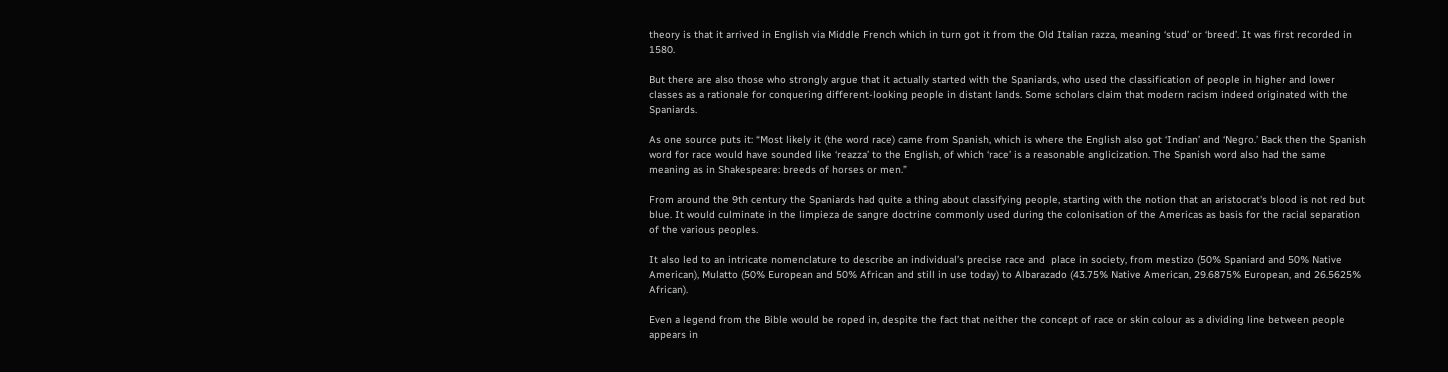theory is that it arrived in English via Middle French which in turn got it from the Old Italian razza, meaning ‘stud’ or ‘breed’. It was first recorded in 1580.

But there are also those who strongly argue that it actually started with the Spaniards, who used the classification of people in higher and lower classes as a rationale for conquering different-looking people in distant lands. Some scholars claim that modern racism indeed originated with the Spaniards.

As one source puts it: “Most likely it (the word race) came from Spanish, which is where the English also got ‘Indian’ and ‘Negro.’ Back then the Spanish word for race would have sounded like ‘reazza’ to the English, of which ‘race’ is a reasonable anglicization. The Spanish word also had the same meaning as in Shakespeare: breeds of horses or men.”

From around the 9th century the Spaniards had quite a thing about classifying people, starting with the notion that an aristocrat's blood is not red but blue. It would culminate in the limpieza de sangre doctrine commonly used during the colonisation of the Americas as basis for the racial separation of the various peoples.

It also led to an intricate nomenclature to describe an individual’s precise race and  place in society, from mestizo (50% Spaniard and 50% Native American), Mulatto (50% European and 50% African and still in use today) to Albarazado (43.75% Native American, 29.6875% European, and 26.5625% African).

Even a legend from the Bible would be roped in, despite the fact that neither the concept of race or skin colour as a dividing line between people appears in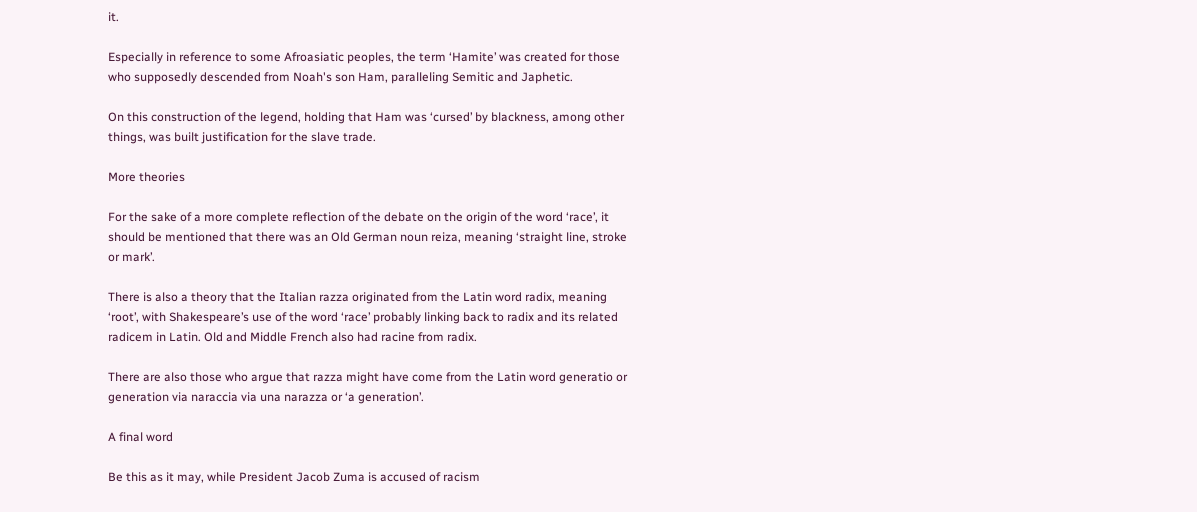it.

Especially in reference to some Afroasiatic peoples, the term ‘Hamite’ was created for those who supposedly descended from Noah's son Ham, paralleling Semitic and Japhetic.

On this construction of the legend, holding that Ham was ‘cursed’ by blackness, among other things, was built justification for the slave trade.

More theories

For the sake of a more complete reflection of the debate on the origin of the word ‘race’, it should be mentioned that there was an Old German noun reiza, meaning ‘straight line, stroke or mark’.

There is also a theory that the Italian razza originated from the Latin word radix, meaning ‘root’, with Shakespeare’s use of the word ‘race’ probably linking back to radix and its related radicem in Latin. Old and Middle French also had racine from radix.

There are also those who argue that razza might have come from the Latin word generatio or generation via naraccia via una narazza or ‘a generation’.

A final word

Be this as it may, while President Jacob Zuma is accused of racism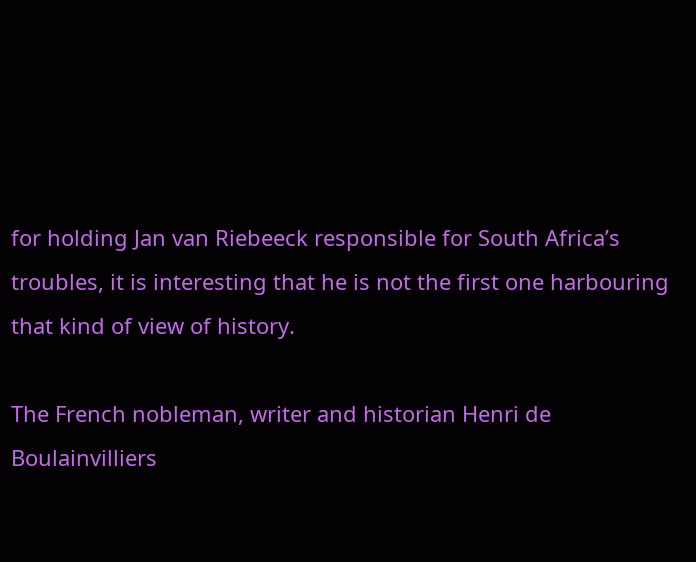for holding Jan van Riebeeck responsible for South Africa’s troubles, it is interesting that he is not the first one harbouring that kind of view of history.

The French nobleman, writer and historian Henri de Boulainvilliers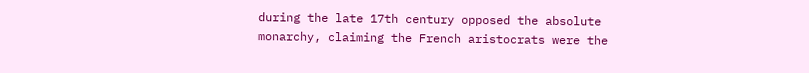during the late 17th century opposed the absolute monarchy, claiming the French aristocrats were the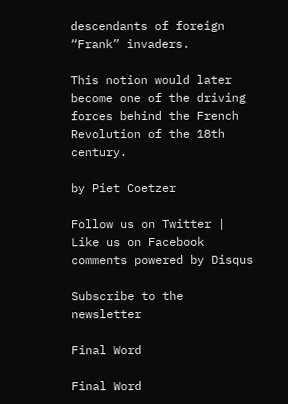descendants of foreign “Frank” invaders.

This notion would later become one of the driving forces behind the French Revolution of the 18th century.

by Piet Coetzer

Follow us on Twitter | Like us on Facebook
comments powered by Disqus

Subscribe to the newsletter

Final Word

Final Word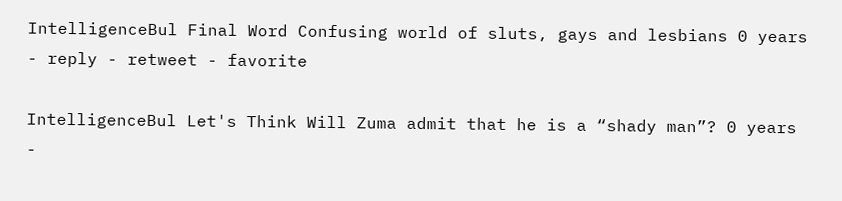IntelligenceBul Final Word Confusing world of sluts, gays and lesbians 0 years - reply - retweet - favorite

IntelligenceBul Let's Think Will Zuma admit that he is a “shady man”? 0 years -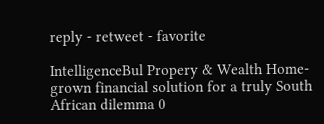reply - retweet - favorite

IntelligenceBul Propery & Wealth Home-grown financial solution for a truly South African dilemma 0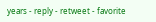years - reply - retweet - favorite